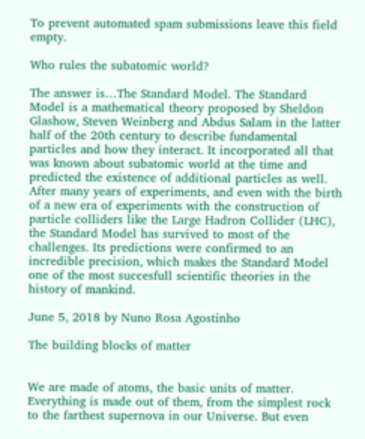To prevent automated spam submissions leave this field empty.

Who rules the subatomic world?

The answer is…The Standard Model. The Standard Model is a mathematical theory proposed by Sheldon Glashow, Steven Weinberg and Abdus Salam in the latter half of the 20th century to describe fundamental particles and how they interact. It incorporated all that was known about subatomic world at the time and predicted the existence of additional particles as well. After many years of experiments, and even with the birth of a new era of experiments with the construction of particle colliders like the Large Hadron Collider (LHC), the Standard Model has survived to most of the challenges. Its predictions were confirmed to an incredible precision, which makes the Standard Model one of the most succesfull scientific theories in the history of mankind.

June 5, 2018 by Nuno Rosa Agostinho

The building blocks of matter


We are made of atoms, the basic units of matter. Everything is made out of them, from the simplest rock to the farthest supernova in our Universe. But even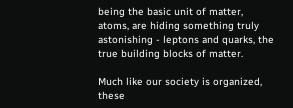being the basic unit of matter, atoms, are hiding something truly astonishing - leptons and quarks, the true building blocks of matter.

Much like our society is organized, these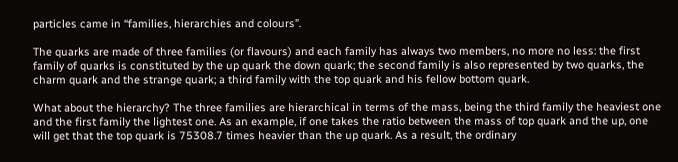particles came in “families, hierarchies and colours”.

The quarks are made of three families (or flavours) and each family has always two members, no more no less: the first family of quarks is constituted by the up quark the down quark; the second family is also represented by two quarks, the charm quark and the strange quark; a third family with the top quark and his fellow bottom quark.

What about the hierarchy? The three families are hierarchical in terms of the mass, being the third family the heaviest one and the first family the lightest one. As an example, if one takes the ratio between the mass of top quark and the up, one will get that the top quark is 75308.7 times heavier than the up quark. As a result, the ordinary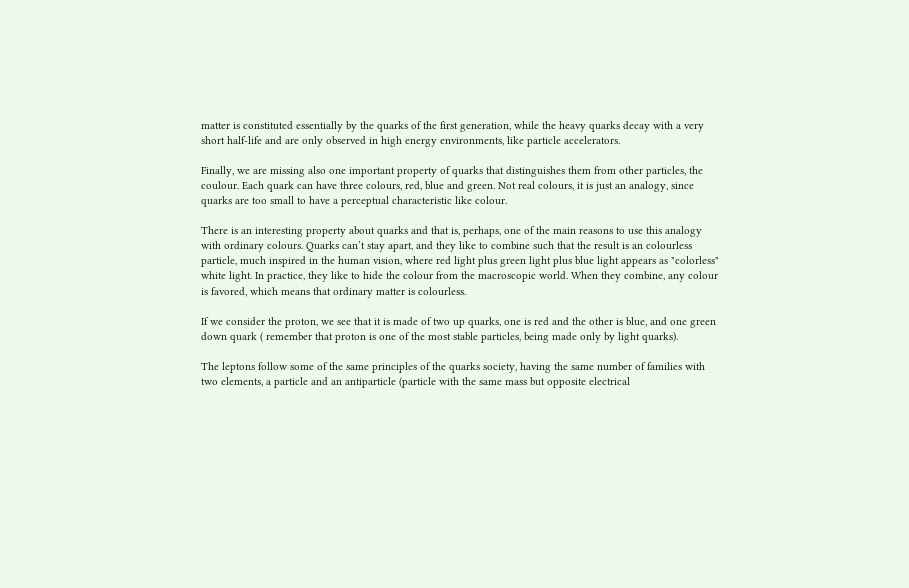matter is constituted essentially by the quarks of the first generation, while the heavy quarks decay with a very short half-life and are only observed in high energy environments, like particle accelerators.

Finally, we are missing also one important property of quarks that distinguishes them from other particles, the coulour. Each quark can have three colours, red, blue and green. Not real colours, it is just an analogy, since quarks are too small to have a perceptual characteristic like colour.

There is an interesting property about quarks and that is, perhaps, one of the main reasons to use this analogy with ordinary colours. Quarks can’t stay apart, and they like to combine such that the result is an colourless particle, much inspired in the human vision, where red light plus green light plus blue light appears as "colorless" white light. In practice, they like to hide the colour from the macroscopic world. When they combine, any colour is favored, which means that ordinary matter is colourless.

If we consider the proton, we see that it is made of two up quarks, one is red and the other is blue, and one green down quark ( remember that proton is one of the most stable particles, being made only by light quarks).

The leptons follow some of the same principles of the quarks society, having the same number of families with two elements, a particle and an antiparticle (particle with the same mass but opposite electrical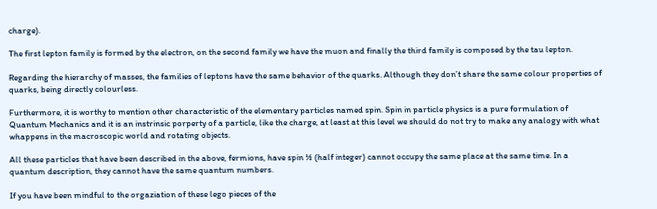charge).

The first lepton family is formed by the electron, on the second family we have the muon and finally the third family is composed by the tau lepton.

Regarding the hierarchy of masses, the families of leptons have the same behavior of the quarks. Although they don’t share the same colour properties of quarks, being directly colourless.

Furthermore, it is worthy to mention other characteristic of the elementary particles named spin. Spin in particle physics is a pure formulation of Quantum Mechanics and it is an instrinsic porperty of a particle, like the charge, at least at this level we should do not try to make any analogy with what whappens in the macroscopic world and rotating objects.

All these particles that have been described in the above, fermions, have spin ½ (half integer) cannot occupy the same place at the same time. In a quantum description, they cannot have the same quantum numbers.

If you have been mindful to the orgaziation of these lego pieces of the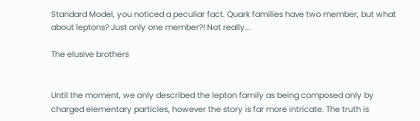Standard Model, you noticed a peculiar fact. Quark families have two member, but what about leptons? Just only one member?! Not really...

The elusive brothers


Until the moment, we only described the lepton family as being composed only by charged elementary particles, however the story is far more intricate. The truth is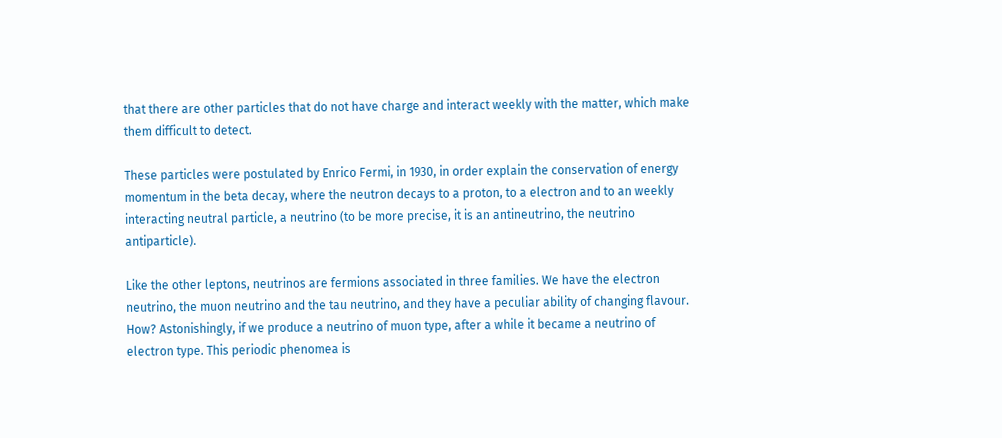that there are other particles that do not have charge and interact weekly with the matter, which make them difficult to detect.

These particles were postulated by Enrico Fermi, in 1930, in order explain the conservation of energy momentum in the beta decay, where the neutron decays to a proton, to a electron and to an weekly interacting neutral particle, a neutrino (to be more precise, it is an antineutrino, the neutrino antiparticle).

Like the other leptons, neutrinos are fermions associated in three families. We have the electron neutrino, the muon neutrino and the tau neutrino, and they have a peculiar ability of changing flavour. How? Astonishingly, if we produce a neutrino of muon type, after a while it became a neutrino of electron type. This periodic phenomea is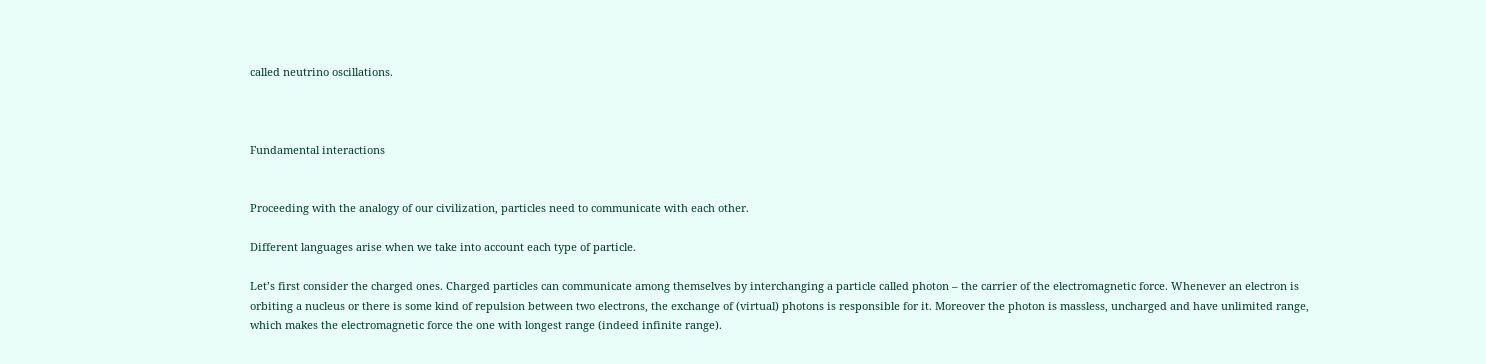called neutrino oscillations.



Fundamental interactions


Proceeding with the analogy of our civilization, particles need to communicate with each other.

Different languages arise when we take into account each type of particle.

Let’s first consider the charged ones. Charged particles can communicate among themselves by interchanging a particle called photon – the carrier of the electromagnetic force. Whenever an electron is orbiting a nucleus or there is some kind of repulsion between two electrons, the exchange of (virtual) photons is responsible for it. Moreover the photon is massless, uncharged and have unlimited range, which makes the electromagnetic force the one with longest range (indeed infinite range).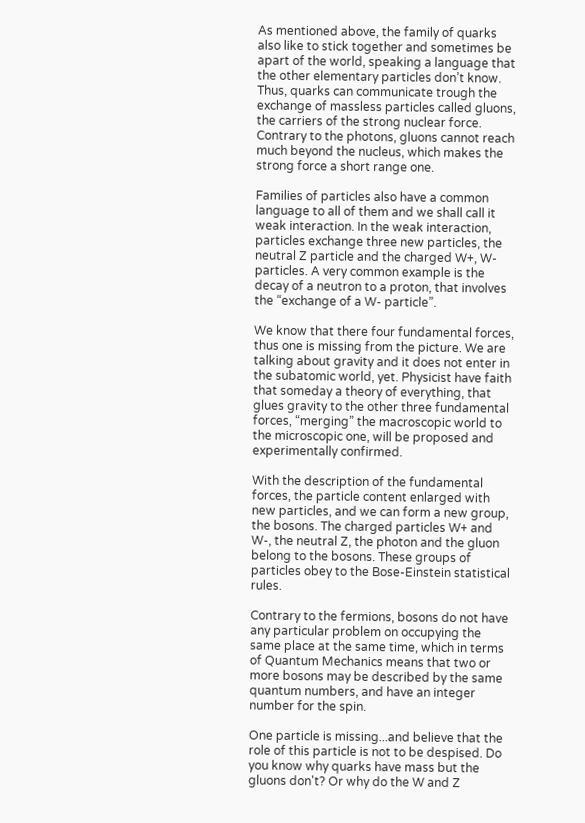As mentioned above, the family of quarks also like to stick together and sometimes be apart of the world, speaking a language that the other elementary particles don’t know. Thus, quarks can communicate trough the exchange of massless particles called gluons, the carriers of the strong nuclear force. Contrary to the photons, gluons cannot reach much beyond the nucleus, which makes the strong force a short range one.

Families of particles also have a common language to all of them and we shall call it weak interaction. In the weak interaction, particles exchange three new particles, the neutral Z particle and the charged W+, W- particles. A very common example is the decay of a neutron to a proton, that involves the “exchange of a W- particle”.

We know that there four fundamental forces, thus one is missing from the picture. We are talking about gravity and it does not enter in the subatomic world, yet. Physicist have faith that someday a theory of everything, that glues gravity to the other three fundamental forces, “merging” the macroscopic world to the microscopic one, will be proposed and experimentally confirmed.

With the description of the fundamental forces, the particle content enlarged with new particles, and we can form a new group, the bosons. The charged particles W+ and W-, the neutral Z, the photon and the gluon belong to the bosons. These groups of particles obey to the Bose-Einstein statistical rules.

Contrary to the fermions, bosons do not have any particular problem on occupying the same place at the same time, which in terms of Quantum Mechanics means that two or more bosons may be described by the same quantum numbers, and have an integer number for the spin.

One particle is missing...and believe that the role of this particle is not to be despised. Do you know why quarks have mass but the gluons don't? Or why do the W and Z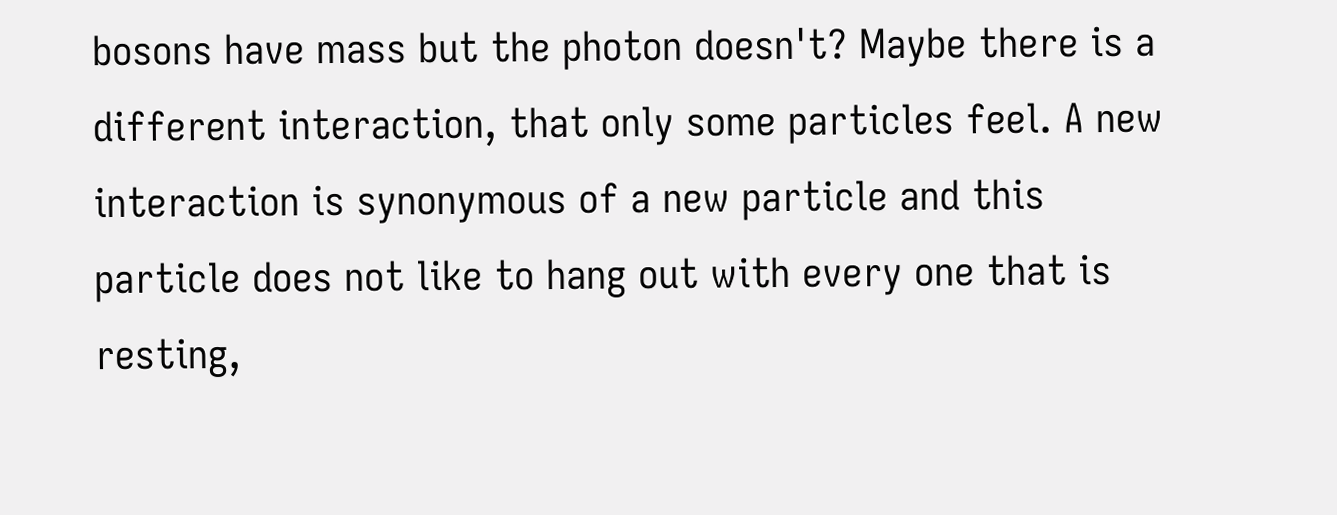bosons have mass but the photon doesn't? Maybe there is a different interaction, that only some particles feel. A new interaction is synonymous of a new particle and this particle does not like to hang out with every one that is resting,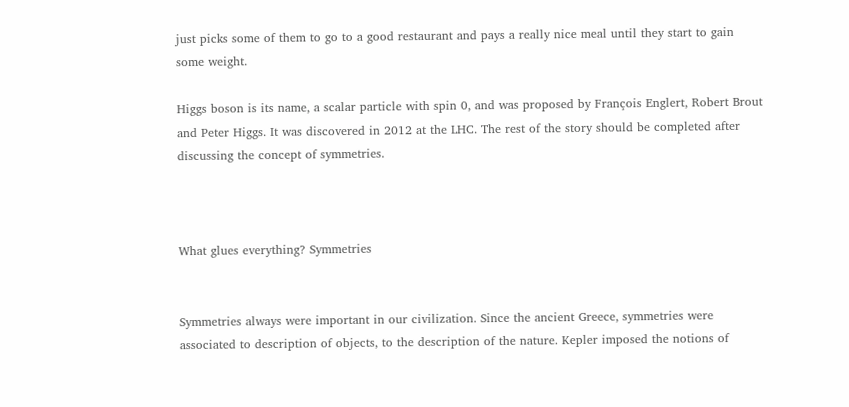just picks some of them to go to a good restaurant and pays a really nice meal until they start to gain some weight.

Higgs boson is its name, a scalar particle with spin 0, and was proposed by François Englert, Robert Brout and Peter Higgs. It was discovered in 2012 at the LHC. The rest of the story should be completed after discussing the concept of symmetries.



What glues everything? Symmetries


Symmetries always were important in our civilization. Since the ancient Greece, symmetries were associated to description of objects, to the description of the nature. Kepler imposed the notions of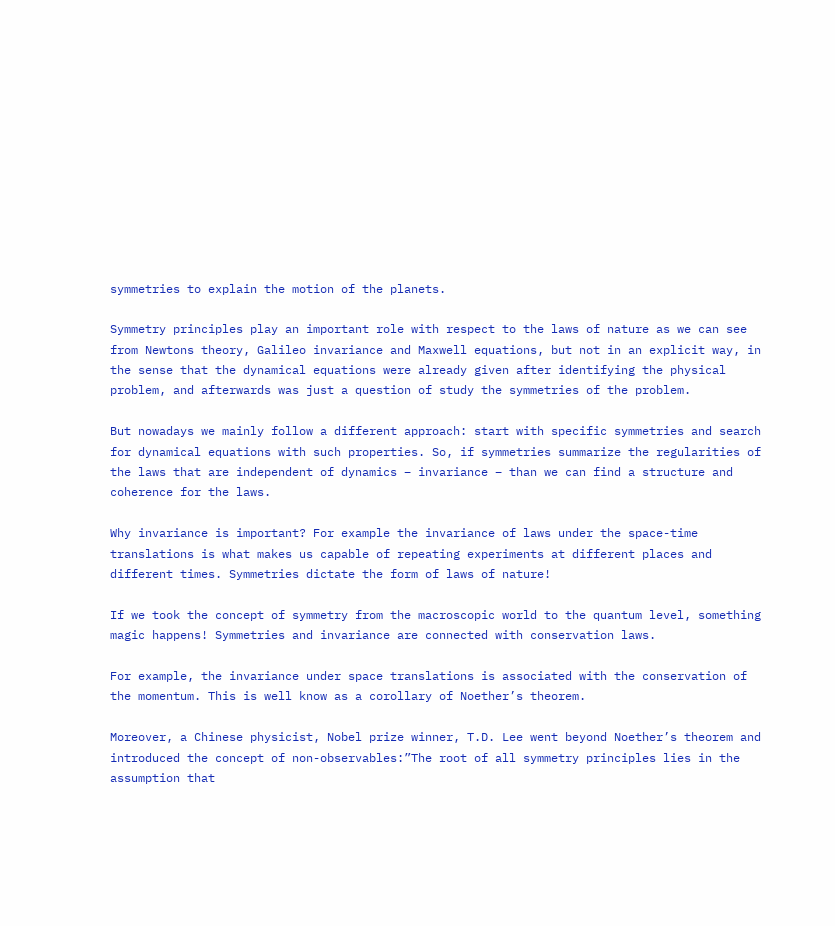symmetries to explain the motion of the planets.

Symmetry principles play an important role with respect to the laws of nature as we can see from Newtons theory, Galileo invariance and Maxwell equations, but not in an explicit way, in the sense that the dynamical equations were already given after identifying the physical problem, and afterwards was just a question of study the symmetries of the problem.

But nowadays we mainly follow a different approach: start with specific symmetries and search for dynamical equations with such properties. So, if symmetries summarize the regularities of the laws that are independent of dynamics – invariance – than we can find a structure and coherence for the laws.

Why invariance is important? For example the invariance of laws under the space-time translations is what makes us capable of repeating experiments at different places and different times. Symmetries dictate the form of laws of nature!

If we took the concept of symmetry from the macroscopic world to the quantum level, something magic happens! Symmetries and invariance are connected with conservation laws.

For example, the invariance under space translations is associated with the conservation of the momentum. This is well know as a corollary of Noether’s theorem.

Moreover, a Chinese physicist, Nobel prize winner, T.D. Lee went beyond Noether’s theorem and introduced the concept of non-observables:”The root of all symmetry principles lies in the assumption that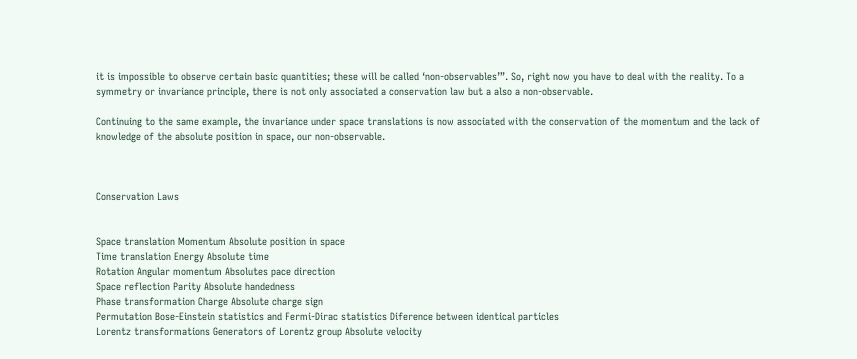it is impossible to observe certain basic quantities; these will be called ‘non-observables’”. So, right now you have to deal with the reality. To a symmetry or invariance principle, there is not only associated a conservation law but a also a non-observable.

Continuing to the same example, the invariance under space translations is now associated with the conservation of the momentum and the lack of knowledge of the absolute position in space, our non-observable.



Conservation Laws


Space translation Momentum Absolute position in space
Time translation Energy Absolute time
Rotation Angular momentum Absolutes pace direction
Space reflection Parity Absolute handedness
Phase transformation Charge Absolute charge sign
Permutation Bose-Einstein statistics and Fermi-Dirac statistics Diference between identical particles
Lorentz transformations Generators of Lorentz group Absolute velocity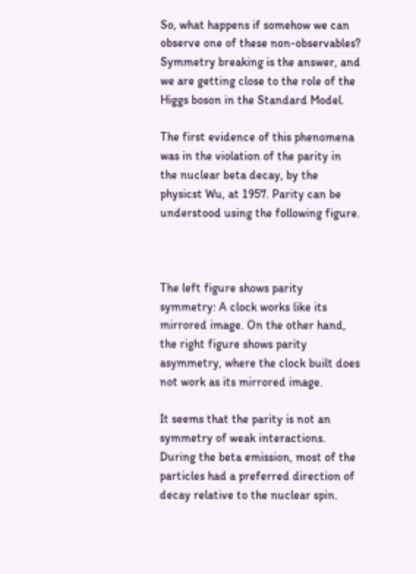So, what happens if somehow we can observe one of these non-observables? Symmetry breaking is the answer, and we are getting close to the role of the Higgs boson in the Standard Model.

The first evidence of this phenomena was in the violation of the parity in the nuclear beta decay, by the physicst Wu, at 1957. Parity can be understood using the following figure.



The left figure shows parity symmetry: A clock works like its mirrored image. On the other hand, the right figure shows parity asymmetry, where the clock built does not work as its mirrored image.

It seems that the parity is not an symmetry of weak interactions. During the beta emission, most of the particles had a preferred direction of decay relative to the nuclear spin.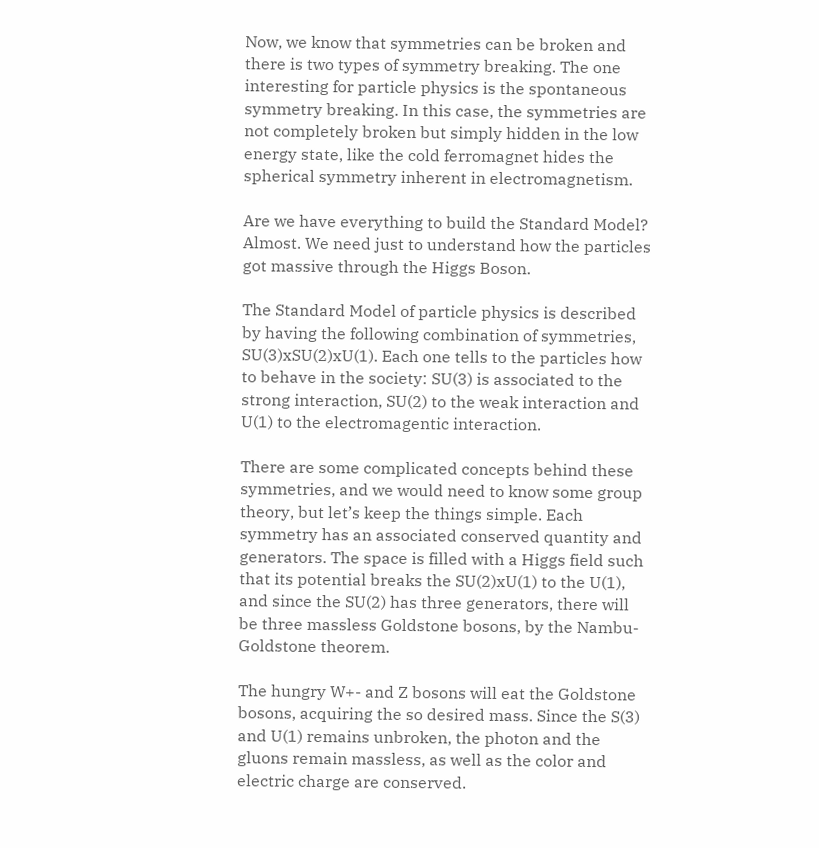Now, we know that symmetries can be broken and there is two types of symmetry breaking. The one interesting for particle physics is the spontaneous symmetry breaking. In this case, the symmetries are not completely broken but simply hidden in the low energy state, like the cold ferromagnet hides the spherical symmetry inherent in electromagnetism.

Are we have everything to build the Standard Model? Almost. We need just to understand how the particles got massive through the Higgs Boson.

The Standard Model of particle physics is described by having the following combination of symmetries, SU(3)xSU(2)xU(1). Each one tells to the particles how to behave in the society: SU(3) is associated to the strong interaction, SU(2) to the weak interaction and U(1) to the electromagentic interaction.

There are some complicated concepts behind these symmetries, and we would need to know some group theory, but let’s keep the things simple. Each symmetry has an associated conserved quantity and generators. The space is filled with a Higgs field such that its potential breaks the SU(2)xU(1) to the U(1), and since the SU(2) has three generators, there will be three massless Goldstone bosons, by the Nambu-Goldstone theorem.

The hungry W+- and Z bosons will eat the Goldstone bosons, acquiring the so desired mass. Since the S(3) and U(1) remains unbroken, the photon and the gluons remain massless, as well as the color and electric charge are conserved.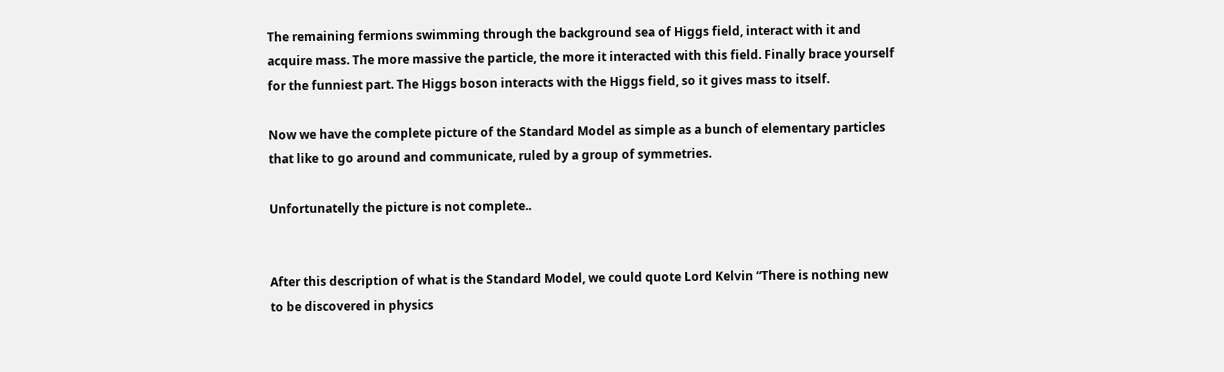The remaining fermions swimming through the background sea of Higgs field, interact with it and acquire mass. The more massive the particle, the more it interacted with this field. Finally brace yourself for the funniest part. The Higgs boson interacts with the Higgs field, so it gives mass to itself.

Now we have the complete picture of the Standard Model as simple as a bunch of elementary particles that like to go around and communicate, ruled by a group of symmetries.

Unfortunatelly the picture is not complete..


After this description of what is the Standard Model, we could quote Lord Kelvin “There is nothing new to be discovered in physics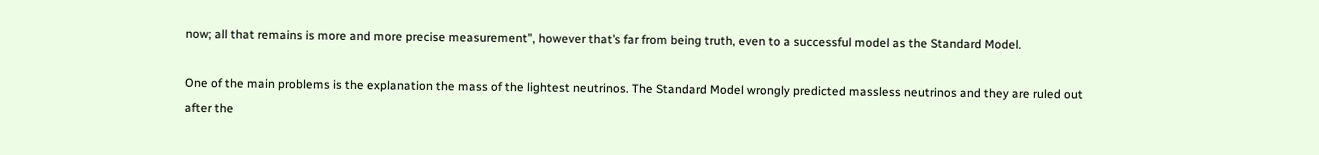now; all that remains is more and more precise measurement”, however that’s far from being truth, even to a successful model as the Standard Model.

One of the main problems is the explanation the mass of the lightest neutrinos. The Standard Model wrongly predicted massless neutrinos and they are ruled out after the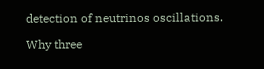detection of neutrinos oscillations.

Why three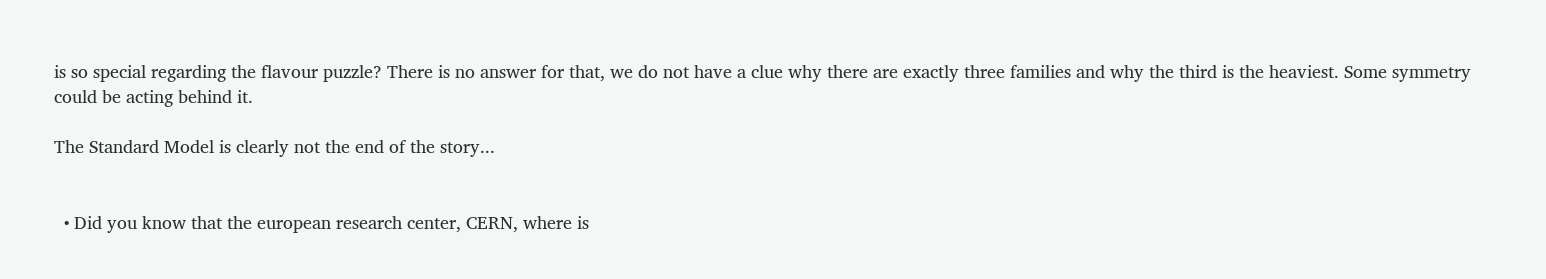is so special regarding the flavour puzzle? There is no answer for that, we do not have a clue why there are exactly three families and why the third is the heaviest. Some symmetry could be acting behind it.

The Standard Model is clearly not the end of the story...


  • Did you know that the european research center, CERN, where is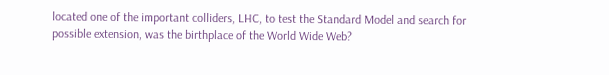located one of the important colliders, LHC, to test the Standard Model and search for possible extension, was the birthplace of the World Wide Web?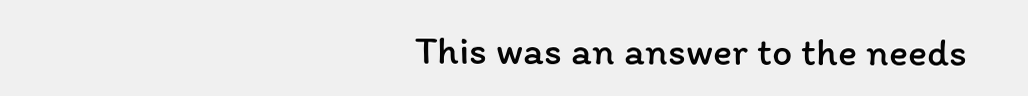This was an answer to the needs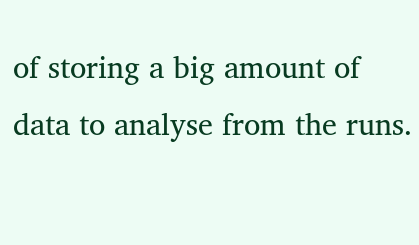of storing a big amount of data to analyse from the runs.